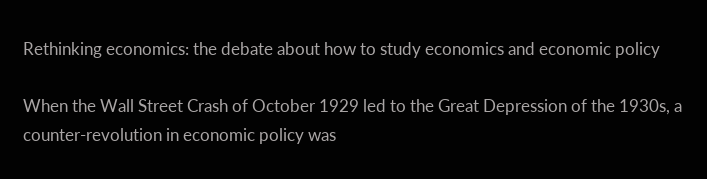Rethinking economics: the debate about how to study economics and economic policy

When the Wall Street Crash of October 1929 led to the Great Depression of the 1930s, a counter-revolution in economic policy was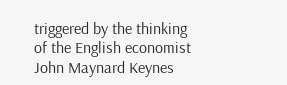triggered by the thinking of the English economist John Maynard Keynes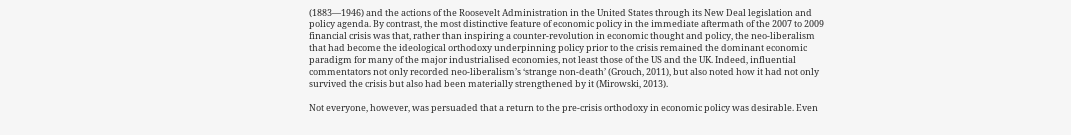(1883—1946) and the actions of the Roosevelt Administration in the United States through its New Deal legislation and policy agenda. By contrast, the most distinctive feature of economic policy in the immediate aftermath of the 2007 to 2009 financial crisis was that, rather than inspiring a counter-revolution in economic thought and policy, the neo-liberalism that had become the ideological orthodoxy underpinning policy prior to the crisis remained the dominant economic paradigm for many of the major industrialised economies, not least those of the US and the UK. Indeed, influential commentators not only recorded neo-liberalism’s ‘strange non-death’ (Grouch, 2011), but also noted how it had not only survived the crisis but also had been materially strengthened by it (Mirowski, 2013).

Not everyone, however, was persuaded that a return to the pre-crisis orthodoxy in economic policy was desirable. Even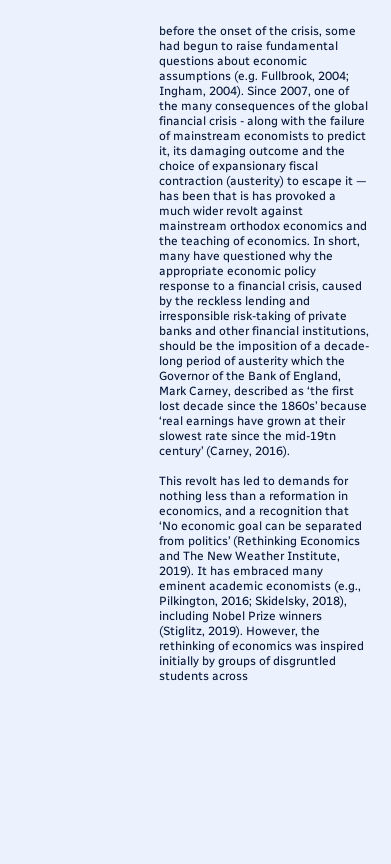before the onset of the crisis, some had begun to raise fundamental questions about economic assumptions (e.g. Fullbrook, 2004; Ingham, 2004). Since 2007, one of the many consequences of the global financial crisis - along with the failure of mainstream economists to predict it, its damaging outcome and the choice of expansionary fiscal contraction (austerity) to escape it — has been that is has provoked a much wider revolt against mainstream orthodox economics and the teaching of economics. In short, many have questioned why the appropriate economic policy response to a financial crisis, caused by the reckless lending and irresponsible risk-taking of private banks and other financial institutions, should be the imposition of a decade-long period of austerity which the Governor of the Bank of England, Mark Carney, described as ‘the first lost decade since the 1860s’ because ‘real earnings have grown at their slowest rate since the mid-19tn century’ (Carney, 2016).

This revolt has led to demands for nothing less than a reformation in economics, and a recognition that ‘No economic goal can be separated from politics’ (Rethinking Economics and The New Weather Institute, 2019). It has embraced many eminent academic economists (e.g., Pilkington, 2016; Skidelsky, 2018), including Nobel Prize winners (Stiglitz, 2019). However, the rethinking of economics was inspired initially by groups of disgruntled students across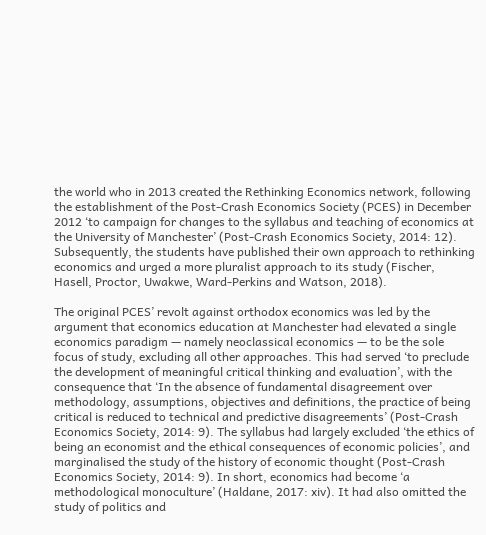the world who in 2013 created the Rethinking Economics network, following the establishment of the Post-Crash Economics Society (PCES) in December 2012 ‘to campaign for changes to the syllabus and teaching of economics at the University of Manchester’ (Post-Crash Economics Society, 2014: 12). Subsequently, the students have published their own approach to rethinking economics and urged a more pluralist approach to its study (Fischer, Hasell, Proctor, Uwakwe, Ward-Perkins and Watson, 2018).

The original PCES’ revolt against orthodox economics was led by the argument that economics education at Manchester had elevated a single economics paradigm — namely neoclassical economics — to be the sole focus of study, excluding all other approaches. This had served ‘to preclude the development of meaningful critical thinking and evaluation’, with the consequence that ‘In the absence of fundamental disagreement over methodology, assumptions, objectives and definitions, the practice of being critical is reduced to technical and predictive disagreements’ (Post-Crash Economics Society, 2014: 9). The syllabus had largely excluded ‘the ethics of being an economist and the ethical consequences of economic policies’, and marginalised the study of the history of economic thought (Post-Crash Economics Society, 2014: 9). In short, economics had become ‘a methodological monoculture’ (Haldane, 2017: xiv). It had also omitted the study of politics and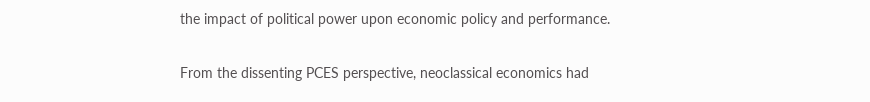the impact of political power upon economic policy and performance.

From the dissenting PCES perspective, neoclassical economics had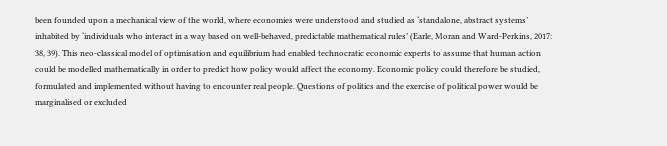been founded upon a mechanical view of the world, where economies were understood and studied as ‘standalone, abstract systems’ inhabited by ‘individuals who interact in a way based on well-behaved, predictable mathematical rules’ (Earle, Moran and Ward-Perkins, 2017: 38, 39). This neo-classical model of optimisation and equilibrium had enabled technocratic economic experts to assume that human action could be modelled mathematically in order to predict how policy would affect the economy. Economic policy could therefore be studied, formulated and implemented without having to encounter real people. Questions of politics and the exercise of political power would be marginalised or excluded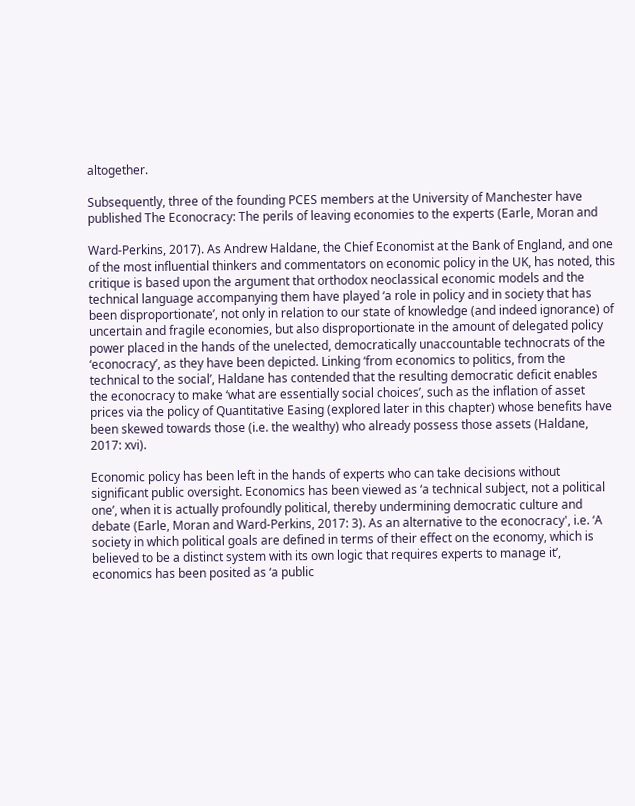altogether.

Subsequently, three of the founding PCES members at the University of Manchester have published The Econocracy: The perils of leaving economies to the experts (Earle, Moran and

Ward-Perkins, 2017). As Andrew Haldane, the Chief Economist at the Bank of England, and one of the most influential thinkers and commentators on economic policy in the UK, has noted, this critique is based upon the argument that orthodox neoclassical economic models and the technical language accompanying them have played ‘a role in policy and in society that has been disproportionate’, not only in relation to our state of knowledge (and indeed ignorance) of uncertain and fragile economies, but also disproportionate in the amount of delegated policy power placed in the hands of the unelected, democratically unaccountable technocrats of the ‘econocracy’, as they have been depicted. Linking ‘from economics to politics, from the technical to the social’, Haldane has contended that the resulting democratic deficit enables the econocracy to make ‘what are essentially social choices’, such as the inflation of asset prices via the policy of Quantitative Easing (explored later in this chapter) whose benefits have been skewed towards those (i.e. the wealthy) who already possess those assets (Haldane, 2017: xvi).

Economic policy has been left in the hands of experts who can take decisions without significant public oversight. Economics has been viewed as ‘a technical subject, not a political one’, when it is actually profoundly political, thereby undermining democratic culture and debate (Earle, Moran and Ward-Perkins, 2017: 3). As an alternative to the econocracy', i.e. ‘A society in which political goals are defined in terms of their effect on the economy, which is believed to be a distinct system with its own logic that requires experts to manage it’, economics has been posited as ‘a public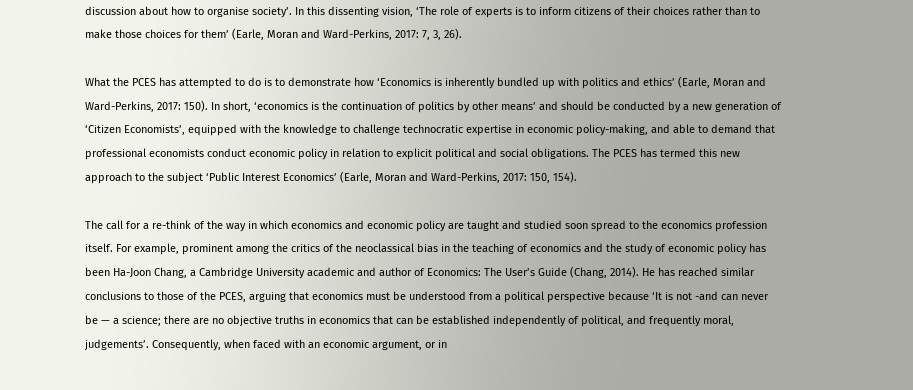discussion about how to organise society’. In this dissenting vision, ‘The role of experts is to inform citizens of their choices rather than to make those choices for them’ (Earle, Moran and Ward-Perkins, 2017: 7, 3, 26).

What the PCES has attempted to do is to demonstrate how ‘Economics is inherently bundled up with politics and ethics’ (Earle, Moran and Ward-Perkins, 2017: 150). In short, ‘economics is the continuation of politics by other means’ and should be conducted by a new generation of ‘Citizen Economists’, equipped with the knowledge to challenge technocratic expertise in economic policy-making, and able to demand that professional economists conduct economic policy in relation to explicit political and social obligations. The PCES has termed this new approach to the subject ‘Public Interest Economics’ (Earle, Moran and Ward-Perkins, 2017: 150, 154).

The call for a re-think of the way in which economics and economic policy are taught and studied soon spread to the economics profession itself. For example, prominent among the critics of the neoclassical bias in the teaching of economics and the study of economic policy has been Ha-Joon Chang, a Cambridge University academic and author of Economics: The User’s Guide (Chang, 2014). He has reached similar conclusions to those of the PCES, arguing that economics must be understood from a political perspective because ‘It is not -and can never be — a science; there are no objective truths in economics that can be established independently of political, and frequently moral, judgements’. Consequently, when faced with an economic argument, or in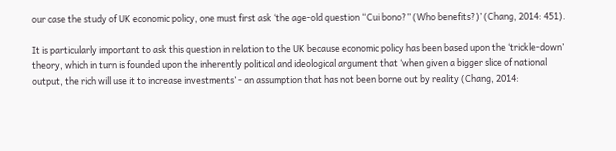our case the study of UK economic policy, one must first ask ‘the age-old question “Cui bono?” (Who benefits?)’ (Chang, 2014: 451).

It is particularly important to ask this question in relation to the UK because economic policy has been based upon the ‘trickle-down’ theory, which in turn is founded upon the inherently political and ideological argument that ‘when given a bigger slice of national output, the rich will use it to increase investments’ - an assumption that has not been borne out by reality (Chang, 2014: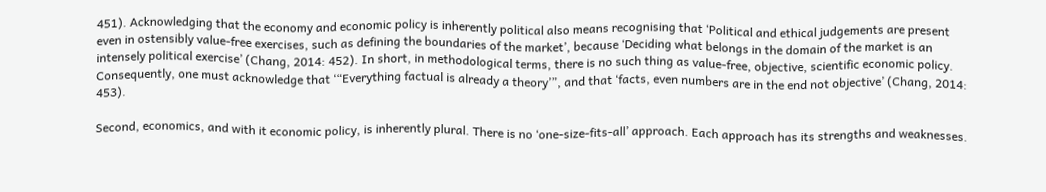451). Acknowledging that the economy and economic policy is inherently political also means recognising that ‘Political and ethical judgements are present even in ostensibly value-free exercises, such as defining the boundaries of the market’, because ‘Deciding what belongs in the domain of the market is an intensely political exercise’ (Chang, 2014: 452). In short, in methodological terms, there is no such thing as value-free, objective, scientific economic policy. Consequently, one must acknowledge that ‘“Everything factual is already a theory’”, and that ‘facts, even numbers are in the end not objective’ (Chang, 2014: 453).

Second, economics, and with it economic policy, is inherently plural. There is no ‘one-size-fits-all’ approach. Each approach has its strengths and weaknesses.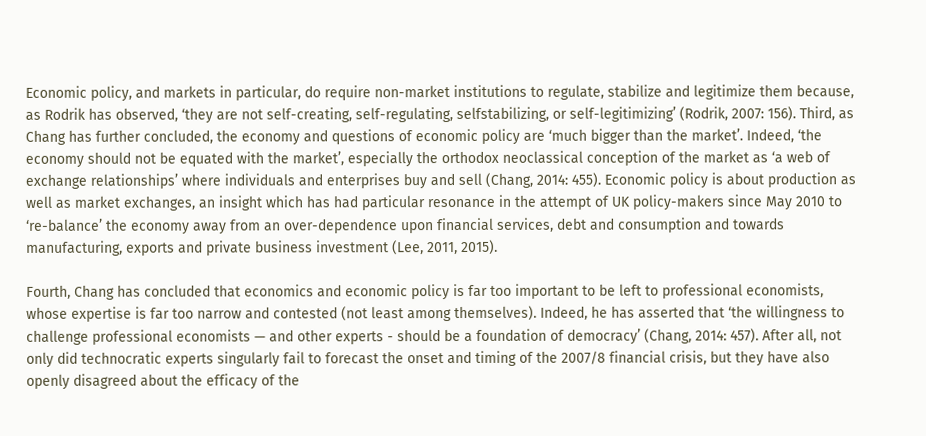Economic policy, and markets in particular, do require non-market institutions to regulate, stabilize and legitimize them because, as Rodrik has observed, ‘they are not self-creating, self-regulating, selfstabilizing, or self-legitimizing’ (Rodrik, 2007: 156). Third, as Chang has further concluded, the economy and questions of economic policy are ‘much bigger than the market’. Indeed, ‘the economy should not be equated with the market’, especially the orthodox neoclassical conception of the market as ‘a web of exchange relationships’ where individuals and enterprises buy and sell (Chang, 2014: 455). Economic policy is about production as well as market exchanges, an insight which has had particular resonance in the attempt of UK policy-makers since May 2010 to ‘re-balance’ the economy away from an over-dependence upon financial services, debt and consumption and towards manufacturing, exports and private business investment (Lee, 2011, 2015).

Fourth, Chang has concluded that economics and economic policy is far too important to be left to professional economists, whose expertise is far too narrow and contested (not least among themselves). Indeed, he has asserted that ‘the willingness to challenge professional economists — and other experts - should be a foundation of democracy’ (Chang, 2014: 457). After all, not only did technocratic experts singularly fail to forecast the onset and timing of the 2007/8 financial crisis, but they have also openly disagreed about the efficacy of the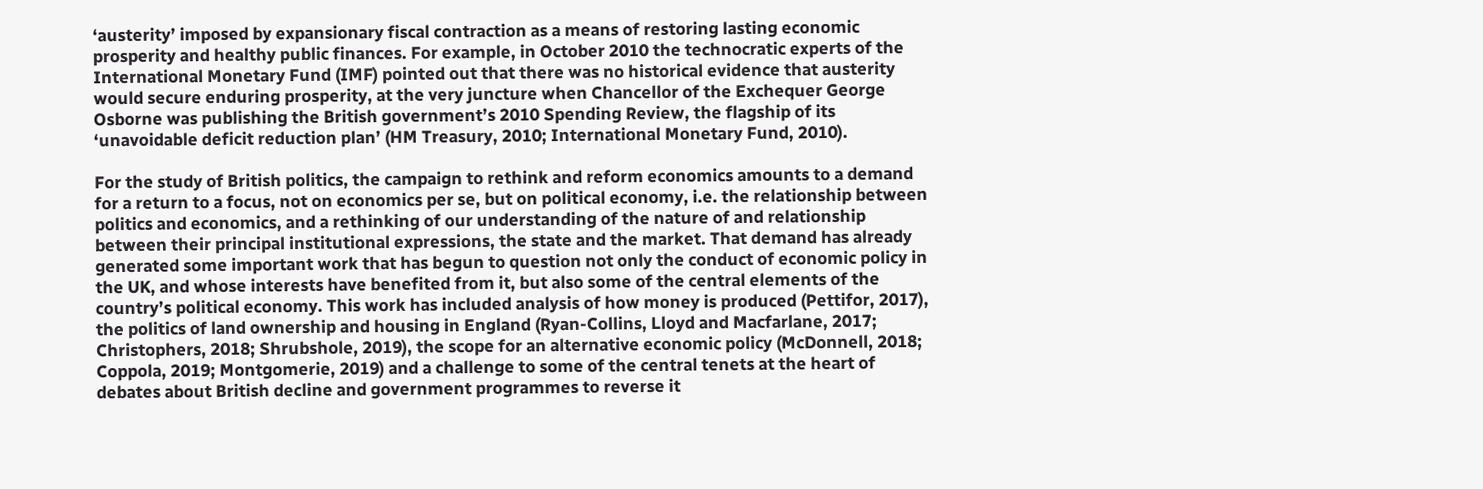‘austerity’ imposed by expansionary fiscal contraction as a means of restoring lasting economic prosperity and healthy public finances. For example, in October 2010 the technocratic experts of the International Monetary Fund (IMF) pointed out that there was no historical evidence that austerity would secure enduring prosperity, at the very juncture when Chancellor of the Exchequer George Osborne was publishing the British government’s 2010 Spending Review, the flagship of its ‘unavoidable deficit reduction plan’ (HM Treasury, 2010; International Monetary Fund, 2010).

For the study of British politics, the campaign to rethink and reform economics amounts to a demand for a return to a focus, not on economics per se, but on political economy, i.e. the relationship between politics and economics, and a rethinking of our understanding of the nature of and relationship between their principal institutional expressions, the state and the market. That demand has already generated some important work that has begun to question not only the conduct of economic policy in the UK, and whose interests have benefited from it, but also some of the central elements of the country’s political economy. This work has included analysis of how money is produced (Pettifor, 2017), the politics of land ownership and housing in England (Ryan-Collins, Lloyd and Macfarlane, 2017; Christophers, 2018; Shrubshole, 2019), the scope for an alternative economic policy (McDonnell, 2018; Coppola, 2019; Montgomerie, 2019) and a challenge to some of the central tenets at the heart of debates about British decline and government programmes to reverse it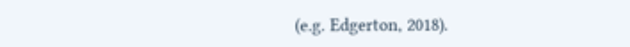(e.g. Edgerton, 2018).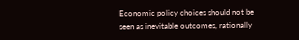Economic policy choices should not be seen as inevitable outcomes, rationally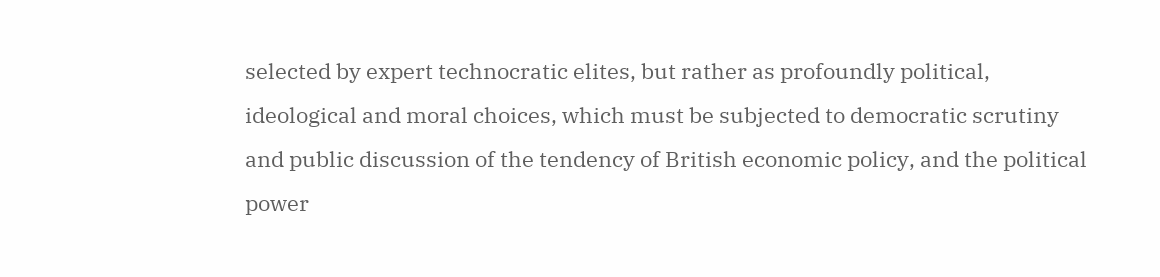selected by expert technocratic elites, but rather as profoundly political, ideological and moral choices, which must be subjected to democratic scrutiny and public discussion of the tendency of British economic policy, and the political power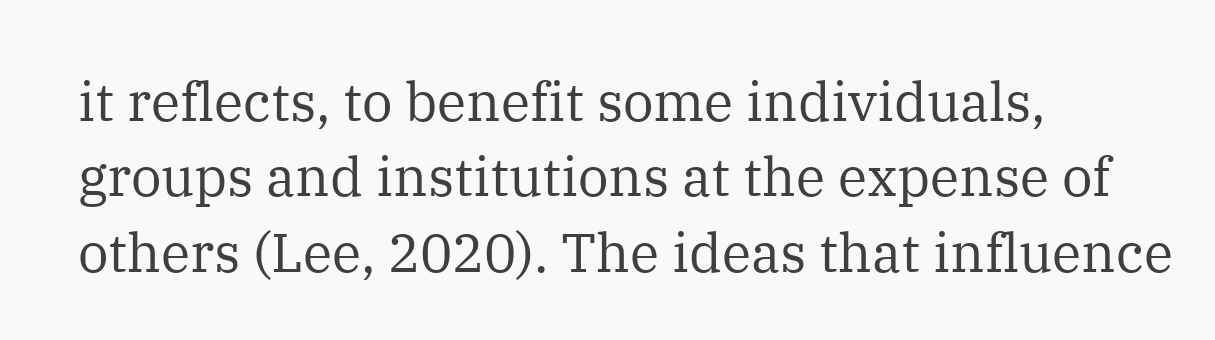it reflects, to benefit some individuals, groups and institutions at the expense of others (Lee, 2020). The ideas that influence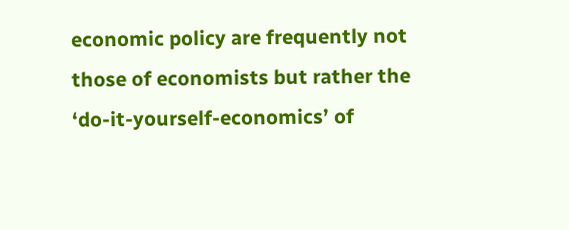economic policy are frequently not those of economists but rather the ‘do-it-yourself-economics’ of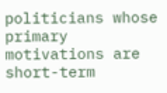politicians whose primary motivations are short-term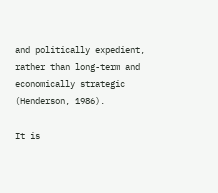and politically expedient, rather than long-term and economically strategic (Henderson, 1986).

It is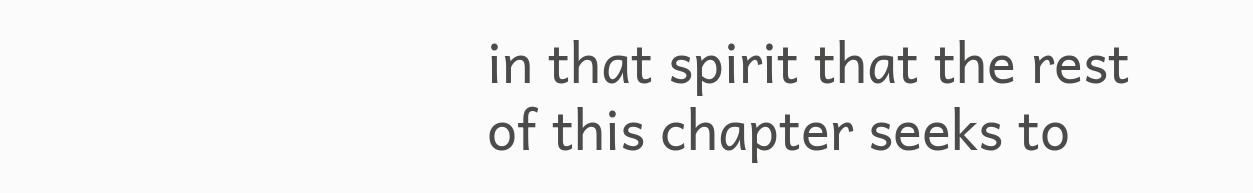in that spirit that the rest of this chapter seeks to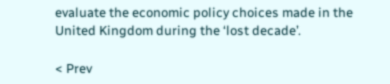evaluate the economic policy choices made in the United Kingdom during the ‘lost decade’.

< Prev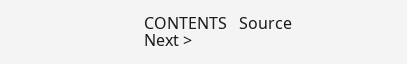CONTENTS   Source   Next >